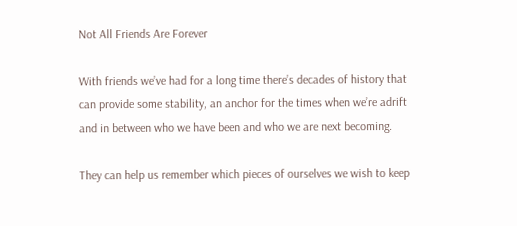Not All Friends Are Forever

With friends we’ve had for a long time there’s decades of history that can provide some stability, an anchor for the times when we’re adrift and in between who we have been and who we are next becoming.

They can help us remember which pieces of ourselves we wish to keep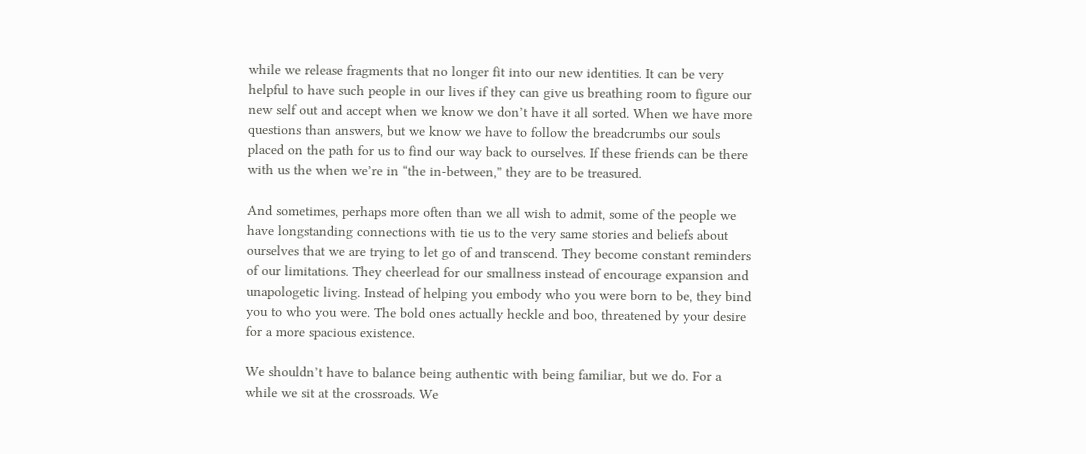while we release fragments that no longer fit into our new identities. It can be very helpful to have such people in our lives if they can give us breathing room to figure our new self out and accept when we know we don’t have it all sorted. When we have more questions than answers, but we know we have to follow the breadcrumbs our souls placed on the path for us to find our way back to ourselves. If these friends can be there with us the when we’re in “the in-between,” they are to be treasured.

And sometimes, perhaps more often than we all wish to admit, some of the people we have longstanding connections with tie us to the very same stories and beliefs about ourselves that we are trying to let go of and transcend. They become constant reminders of our limitations. They cheerlead for our smallness instead of encourage expansion and unapologetic living. Instead of helping you embody who you were born to be, they bind you to who you were. The bold ones actually heckle and boo, threatened by your desire for a more spacious existence.

We shouldn’t have to balance being authentic with being familiar, but we do. For a while we sit at the crossroads. We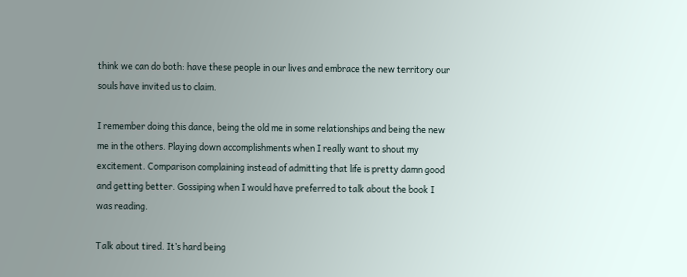think we can do both: have these people in our lives and embrace the new territory our souls have invited us to claim.

I remember doing this dance, being the old me in some relationships and being the new me in the others. Playing down accomplishments when I really want to shout my excitement. Comparison complaining instead of admitting that life is pretty damn good and getting better. Gossiping when I would have preferred to talk about the book I was reading.

Talk about tired. It’s hard being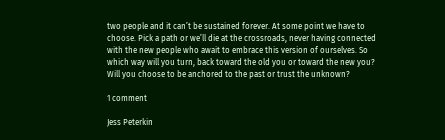two people and it can’t be sustained forever. At some point we have to choose. Pick a path or we’ll die at the crossroads, never having connected with the new people who await to embrace this version of ourselves. So which way will you turn, back toward the old you or toward the new you? Will you choose to be anchored to the past or trust the unknown?

1 comment

Jess Peterkin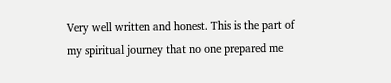Very well written and honest. This is the part of my spiritual journey that no one prepared me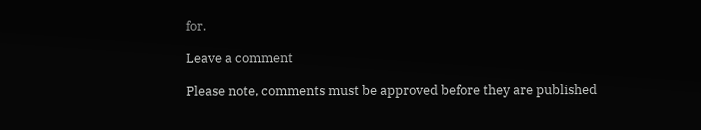for.

Leave a comment

Please note, comments must be approved before they are published